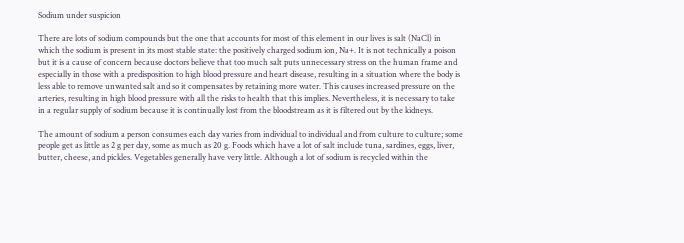Sodium under suspicion

There are lots of sodium compounds but the one that accounts for most of this element in our lives is salt (NaCl) in which the sodium is present in its most stable state: the positively charged sodium ion, Na+. It is not technically a poison but it is a cause of concern because doctors believe that too much salt puts unnecessary stress on the human frame and especially in those with a predisposition to high blood pressure and heart disease, resulting in a situation where the body is less able to remove unwanted salt and so it compensates by retaining more water. This causes increased pressure on the arteries, resulting in high blood pressure with all the risks to health that this implies. Nevertheless, it is necessary to take in a regular supply of sodium because it is continually lost from the bloodstream as it is filtered out by the kidneys.

The amount of sodium a person consumes each day varies from individual to individual and from culture to culture; some people get as little as 2 g per day, some as much as 20 g. Foods which have a lot of salt include tuna, sardines, eggs, liver, butter, cheese, and pickles. Vegetables generally have very little. Although a lot of sodium is recycled within the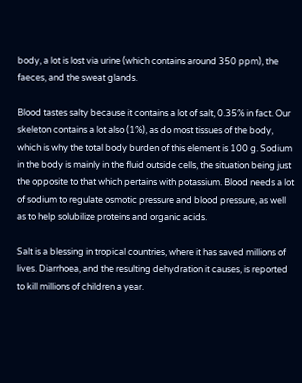body, a lot is lost via urine (which contains around 350 ppm), the faeces, and the sweat glands.

Blood tastes salty because it contains a lot of salt, 0.35% in fact. Our skeleton contains a lot also (1%), as do most tissues of the body, which is why the total body burden of this element is 100 g. Sodium in the body is mainly in the fluid outside cells, the situation being just the opposite to that which pertains with potassium. Blood needs a lot of sodium to regulate osmotic pressure and blood pressure, as well as to help solubilize proteins and organic acids.

Salt is a blessing in tropical countries, where it has saved millions of lives. Diarrhoea, and the resulting dehydration it causes, is reported to kill millions of children a year.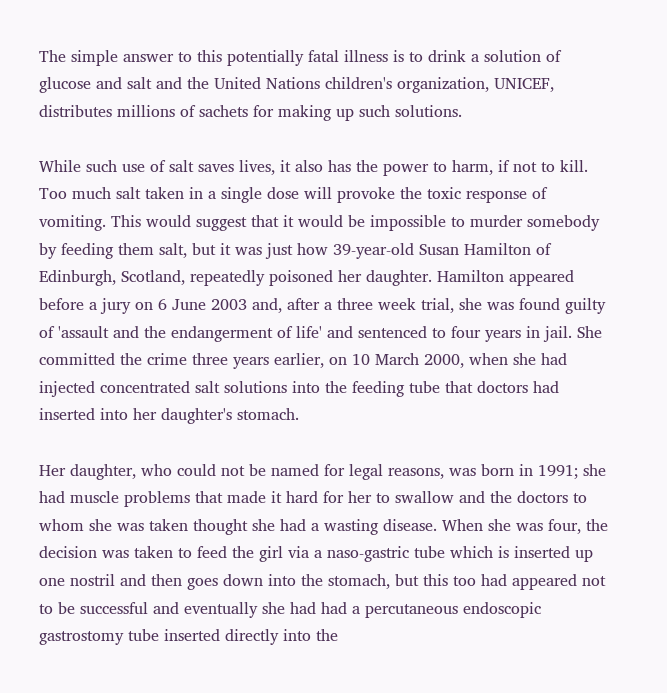The simple answer to this potentially fatal illness is to drink a solution of glucose and salt and the United Nations children's organization, UNICEF, distributes millions of sachets for making up such solutions.

While such use of salt saves lives, it also has the power to harm, if not to kill. Too much salt taken in a single dose will provoke the toxic response of vomiting. This would suggest that it would be impossible to murder somebody by feeding them salt, but it was just how 39-year-old Susan Hamilton of Edinburgh, Scotland, repeatedly poisoned her daughter. Hamilton appeared before a jury on 6 June 2003 and, after a three week trial, she was found guilty of 'assault and the endangerment of life' and sentenced to four years in jail. She committed the crime three years earlier, on 10 March 2000, when she had injected concentrated salt solutions into the feeding tube that doctors had inserted into her daughter's stomach.

Her daughter, who could not be named for legal reasons, was born in 1991; she had muscle problems that made it hard for her to swallow and the doctors to whom she was taken thought she had a wasting disease. When she was four, the decision was taken to feed the girl via a naso-gastric tube which is inserted up one nostril and then goes down into the stomach, but this too had appeared not to be successful and eventually she had had a percutaneous endoscopic gastrostomy tube inserted directly into the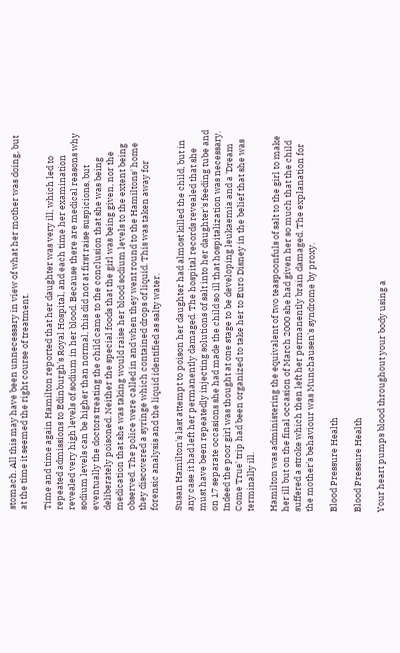stomach. All this may have been unnecessary in view of what her mother was doing, but at the time it seemed the right course of treatment.

Time and time again Hamilton reported that her daughter was very ill, which led to repeated admissions to Edinburgh's Royal Hospital, and each time her examination revealed very high levels of sodium in her blood. Because there are medical reasons why sodium levels can be higher than normal, this did not at first raise suspicions, but eventually the doctors treating the child came to the conclusion that she was being deliberately poisoned. Neither the special foods that the girl was being given, nor the medication that she was taking would raise her blood sodium levels to the extent being observed. The police were called in and when they went round to the Hamiltons' home they discovered a syringe which contained drops of liquid. This was taken away for forensic analysis and the liquid identified as salty water.

Susan Hamilton's last attempt to poison her daughter had almost killed the child, but in any case it had left her permanently damaged. The hospital records revealed that she must have been repeatedly injecting solutions of salt into her daughter's feeding tube and on 17 separate occasions she had made the child so ill that hospitalization was necessary. Indeed the poor girl was thought at one stage to be developing leukaemia and a 'Dream Come True' trip had been organized to take her to Euro Disney in the belief that she was terminally ill.

Hamilton was administering the equivalent of two teaspoonfuls of salt to the girl to make her ill but on the final occasion of March 2000 she had given her so much that the child suffered a stroke which then left her permanently brain damaged. The explanation for the mother's behaviour was Munchausen's syndrome by proxy.

Blood Pressure Health

Blood Pressure Health

Your heart pumps blood throughout your body using a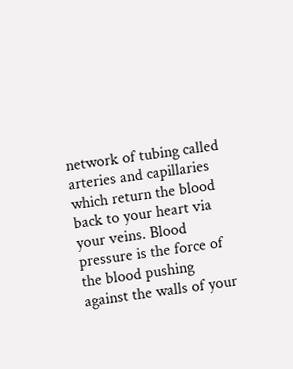network of tubing called arteries and capillaries which return the blood back to your heart via your veins. Blood pressure is the force of the blood pushing against the walls of your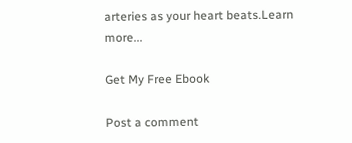arteries as your heart beats.Learn more...

Get My Free Ebook

Post a comment